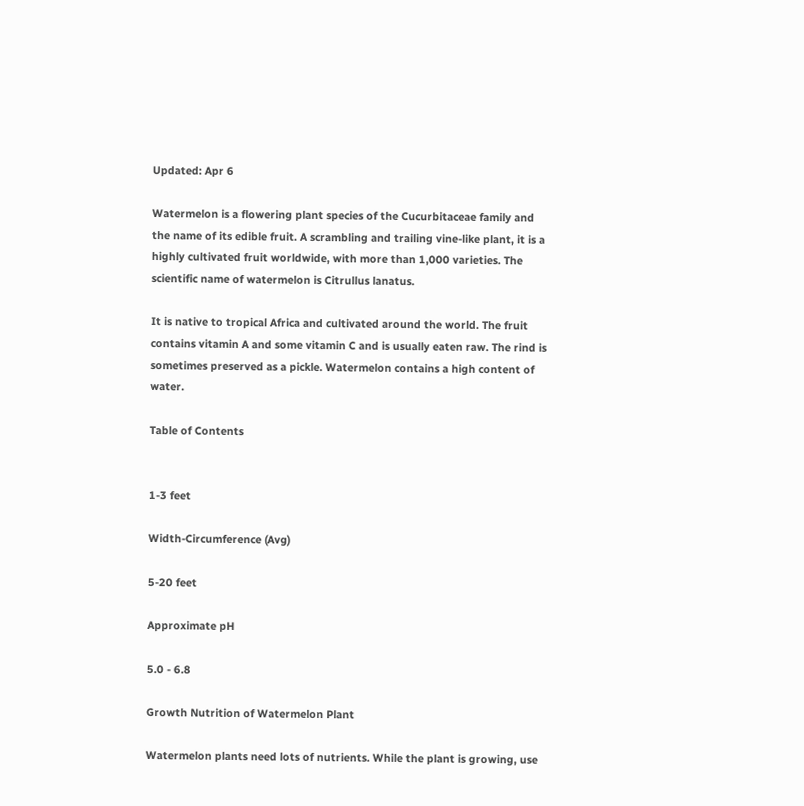Updated: Apr 6

Watermelon is a flowering plant species of the Cucurbitaceae family and the name of its edible fruit. A scrambling and trailing vine-like plant, it is a highly cultivated fruit worldwide, with more than 1,000 varieties. The scientific name of watermelon is Citrullus lanatus.

It is native to tropical Africa and cultivated around the world. The fruit contains vitamin A and some vitamin C and is usually eaten raw. The rind is sometimes preserved as a pickle. Watermelon contains a high content of water.

Table of Contents


1-3 feet

Width-Circumference (Avg)

5-20 feet

Approximate pH

5.0 - 6.8

Growth Nutrition of Watermelon Plant

Watermelon plants need lots of nutrients. While the plant is growing, use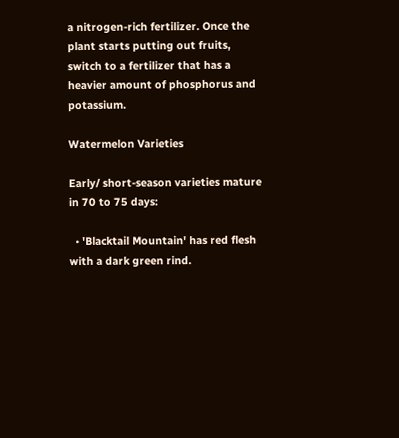a nitrogen-rich fertilizer. Once the plant starts putting out fruits, switch to a fertilizer that has a heavier amount of phosphorus and potassium.

Watermelon Varieties

Early/ short-season varieties mature in 70 to 75 days:

  • 'Blacktail Mountain' has red flesh with a dark green rind.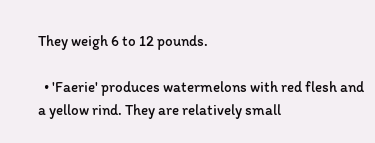They weigh 6 to 12 pounds.

  • 'Faerie' produces watermelons with red flesh and a yellow rind. They are relatively small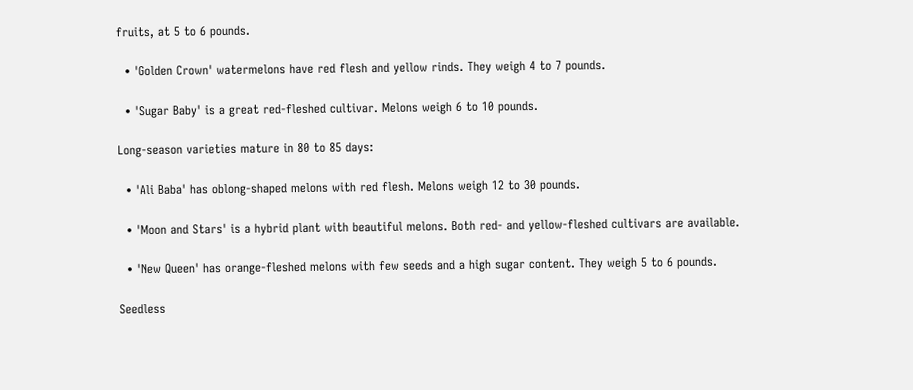fruits, at 5 to 6 pounds.

  • 'Golden Crown' watermelons have red flesh and yellow rinds. They weigh 4 to 7 pounds.

  • 'Sugar Baby' is a great red-fleshed cultivar. Melons weigh 6 to 10 pounds.

Long-season varieties mature in 80 to 85 days:

  • 'Ali Baba' has oblong-shaped melons with red flesh. Melons weigh 12 to 30 pounds.

  • 'Moon and Stars' is a hybrid plant with beautiful melons. Both red- and yellow-fleshed cultivars are available.

  • 'New Queen' has orange-fleshed melons with few seeds and a high sugar content. They weigh 5 to 6 pounds.

Seedless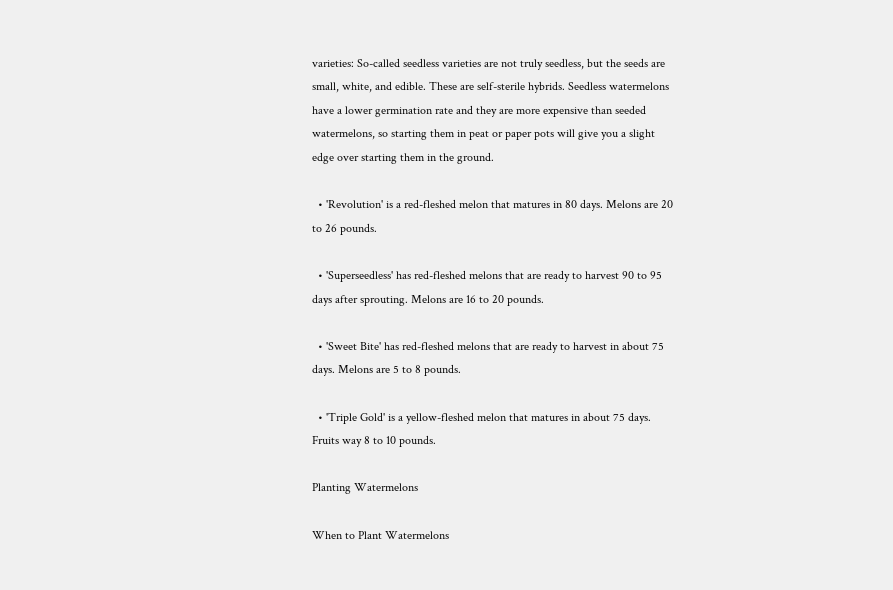varieties: So-called seedless varieties are not truly seedless, but the seeds are small, white, and edible. These are self-sterile hybrids. Seedless watermelons have a lower germination rate and they are more expensive than seeded watermelons, so starting them in peat or paper pots will give you a slight edge over starting them in the ground.

  • 'Revolution' is a red-fleshed melon that matures in 80 days. Melons are 20 to 26 pounds.

  • 'Superseedless' has red-fleshed melons that are ready to harvest 90 to 95 days after sprouting. Melons are 16 to 20 pounds.

  • 'Sweet Bite' has red-fleshed melons that are ready to harvest in about 75 days. Melons are 5 to 8 pounds.

  • 'Triple Gold' is a yellow-fleshed melon that matures in about 75 days. Fruits way 8 to 10 pounds.

Planting Watermelons

When to Plant Watermelons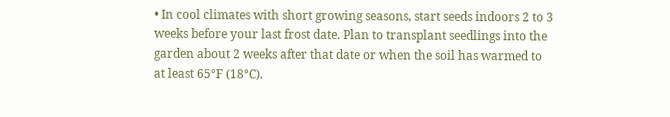• In cool climates with short growing seasons, start seeds indoors 2 to 3 weeks before your last frost date. Plan to transplant seedlings into the garden about 2 weeks after that date or when the soil has warmed to at least 65°F (18°C).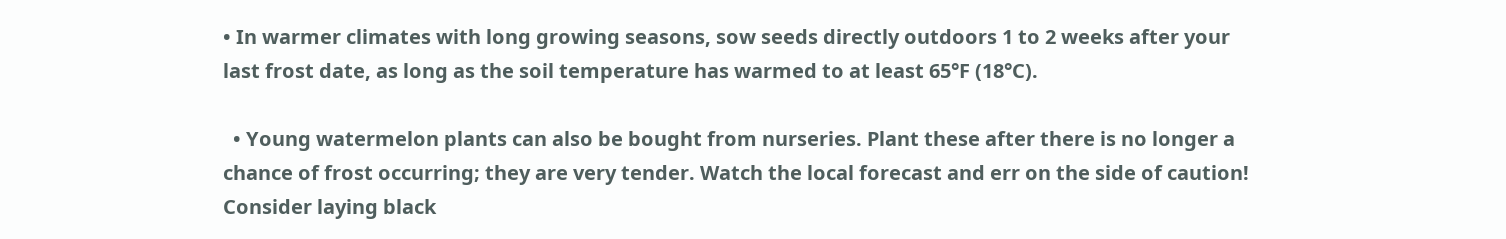• In warmer climates with long growing seasons, sow seeds directly outdoors 1 to 2 weeks after your last frost date, as long as the soil temperature has warmed to at least 65°F (18°C).

  • Young watermelon plants can also be bought from nurseries. Plant these after there is no longer a chance of frost occurring; they are very tender. Watch the local forecast and err on the side of caution! Consider laying black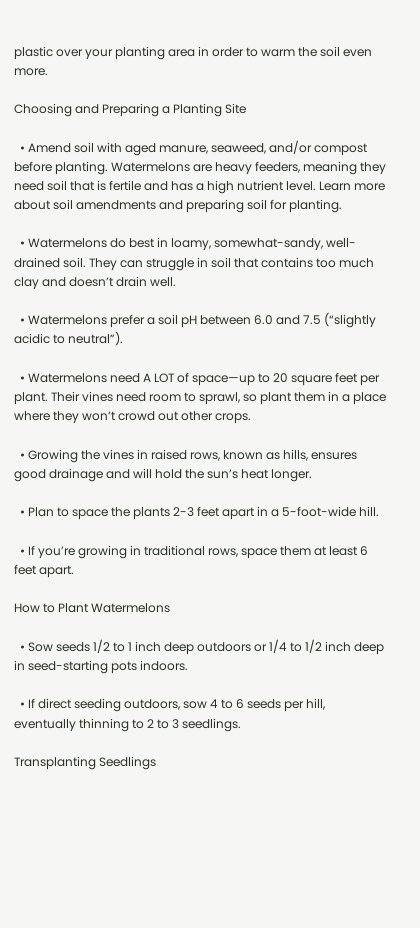plastic over your planting area in order to warm the soil even more.

Choosing and Preparing a Planting Site

  • Amend soil with aged manure, seaweed, and/or compost before planting. Watermelons are heavy feeders, meaning they need soil that is fertile and has a high nutrient level. Learn more about soil amendments and preparing soil for planting.

  • Watermelons do best in loamy, somewhat-sandy, well-drained soil. They can struggle in soil that contains too much clay and doesn’t drain well.

  • Watermelons prefer a soil pH between 6.0 and 7.5 (“slightly acidic to neutral”).

  • Watermelons need A LOT of space—up to 20 square feet per plant. Their vines need room to sprawl, so plant them in a place where they won’t crowd out other crops.

  • Growing the vines in raised rows, known as hills, ensures good drainage and will hold the sun’s heat longer.

  • Plan to space the plants 2-3 feet apart in a 5-foot-wide hill.

  • If you’re growing in traditional rows, space them at least 6 feet apart.

How to Plant Watermelons

  • Sow seeds 1/2 to 1 inch deep outdoors or 1/4 to 1/2 inch deep in seed-starting pots indoors.

  • If direct seeding outdoors, sow 4 to 6 seeds per hill, eventually thinning to 2 to 3 seedlings.

Transplanting Seedlings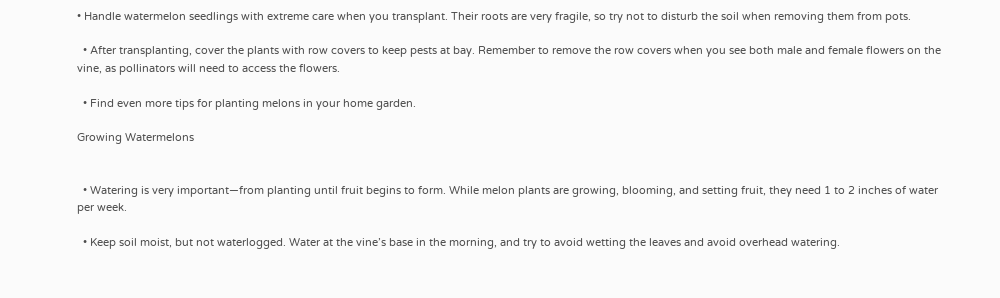• Handle watermelon seedlings with extreme care when you transplant. Their roots are very fragile, so try not to disturb the soil when removing them from pots.

  • After transplanting, cover the plants with row covers to keep pests at bay. Remember to remove the row covers when you see both male and female flowers on the vine, as pollinators will need to access the flowers.

  • Find even more tips for planting melons in your home garden.

Growing Watermelons


  • Watering is very important—from planting until fruit begins to form. While melon plants are growing, blooming, and setting fruit, they need 1 to 2 inches of water per week.

  • Keep soil moist, but not waterlogged. Water at the vine’s base in the morning, and try to avoid wetting the leaves and avoid overhead watering.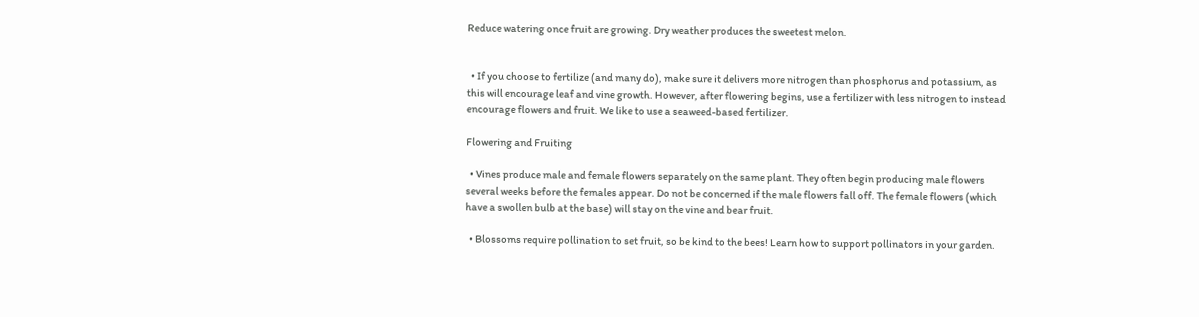Reduce watering once fruit are growing. Dry weather produces the sweetest melon.


  • If you choose to fertilize (and many do), make sure it delivers more nitrogen than phosphorus and potassium, as this will encourage leaf and vine growth. However, after flowering begins, use a fertilizer with less nitrogen to instead encourage flowers and fruit. We like to use a seaweed-based fertilizer.

Flowering and Fruiting

  • Vines produce male and female flowers separately on the same plant. They often begin producing male flowers several weeks before the females appear. Do not be concerned if the male flowers fall off. The female flowers (which have a swollen bulb at the base) will stay on the vine and bear fruit.

  • Blossoms require pollination to set fruit, so be kind to the bees! Learn how to support pollinators in your garden.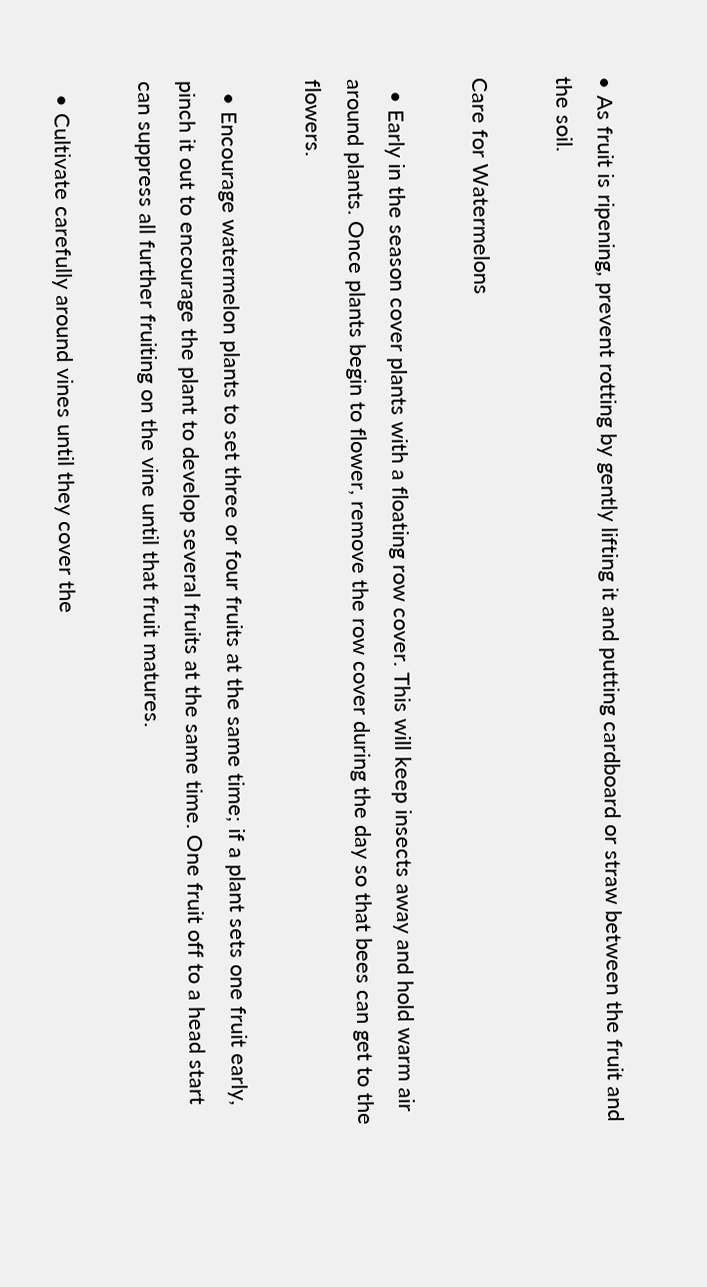• As fruit is ripening, prevent rotting by gently lifting it and putting cardboard or straw between the fruit and the soil.

Care for Watermelons

  • Early in the season cover plants with a floating row cover. This will keep insects away and hold warm air around plants. Once plants begin to flower, remove the row cover during the day so that bees can get to the flowers.

  • Encourage watermelon plants to set three or four fruits at the same time; if a plant sets one fruit early, pinch it out to encourage the plant to develop several fruits at the same time. One fruit off to a head start can suppress all further fruiting on the vine until that fruit matures.

  • Cultivate carefully around vines until they cover the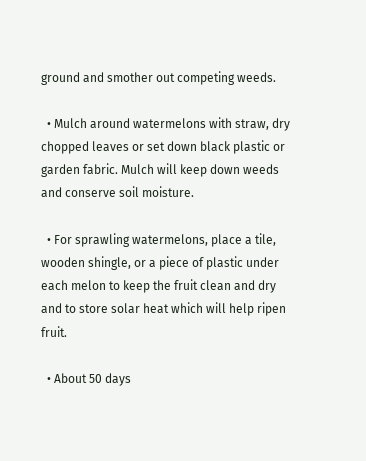ground and smother out competing weeds.

  • Mulch around watermelons with straw, dry chopped leaves or set down black plastic or garden fabric. Mulch will keep down weeds and conserve soil moisture.

  • For sprawling watermelons, place a tile, wooden shingle, or a piece of plastic under each melon to keep the fruit clean and dry and to store solar heat which will help ripen fruit.

  • About 50 days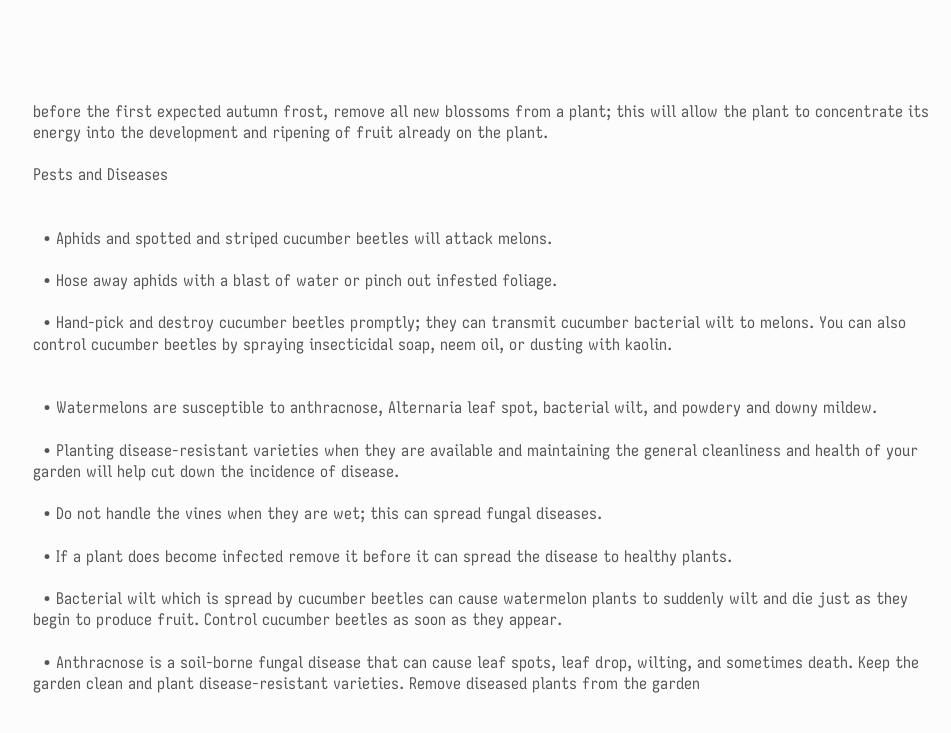before the first expected autumn frost, remove all new blossoms from a plant; this will allow the plant to concentrate its energy into the development and ripening of fruit already on the plant.

Pests and Diseases


  • Aphids and spotted and striped cucumber beetles will attack melons.

  • Hose away aphids with a blast of water or pinch out infested foliage.

  • Hand-pick and destroy cucumber beetles promptly; they can transmit cucumber bacterial wilt to melons. You can also control cucumber beetles by spraying insecticidal soap, neem oil, or dusting with kaolin.


  • Watermelons are susceptible to anthracnose, Alternaria leaf spot, bacterial wilt, and powdery and downy mildew.

  • Planting disease-resistant varieties when they are available and maintaining the general cleanliness and health of your garden will help cut down the incidence of disease.

  • Do not handle the vines when they are wet; this can spread fungal diseases.

  • If a plant does become infected remove it before it can spread the disease to healthy plants.

  • Bacterial wilt which is spread by cucumber beetles can cause watermelon plants to suddenly wilt and die just as they begin to produce fruit. Control cucumber beetles as soon as they appear.

  • Anthracnose is a soil-borne fungal disease that can cause leaf spots, leaf drop, wilting, and sometimes death. Keep the garden clean and plant disease-resistant varieties. Remove diseased plants from the garden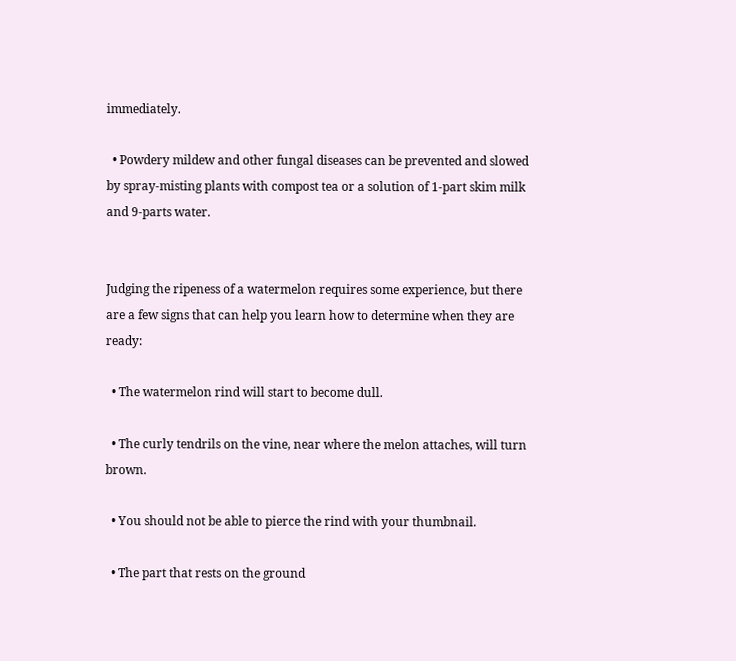immediately.

  • Powdery mildew and other fungal diseases can be prevented and slowed by spray-misting plants with compost tea or a solution of 1-part skim milk and 9-parts water.


Judging the ripeness of a watermelon requires some experience, but there are a few signs that can help you learn how to determine when they are ready:

  • The watermelon rind will start to become dull.

  • The curly tendrils on the vine, near where the melon attaches, will turn brown.

  • You should not be able to pierce the rind with your thumbnail.

  • The part that rests on the ground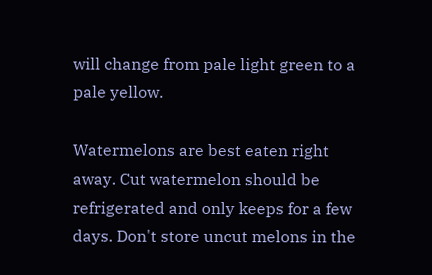will change from pale light green to a pale yellow.

Watermelons are best eaten right away. Cut watermelon should be refrigerated and only keeps for a few days. Don't store uncut melons in the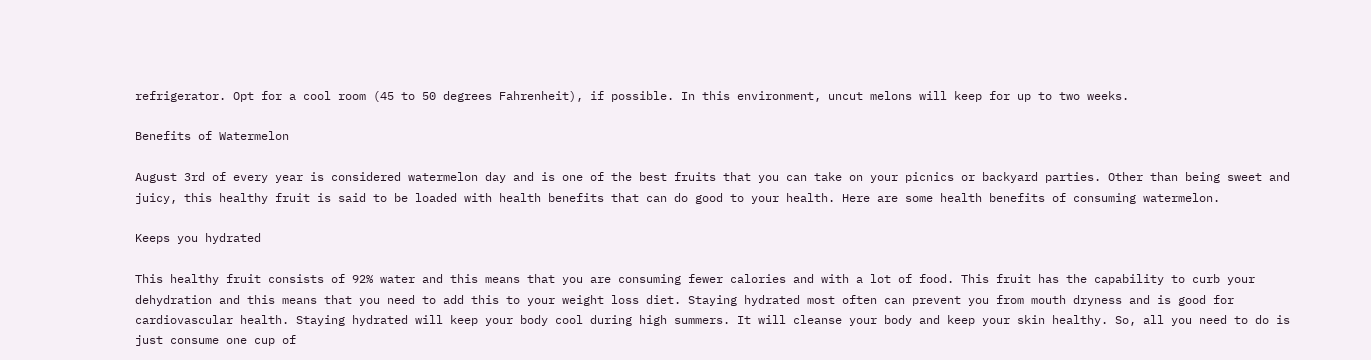refrigerator. Opt for a cool room (45 to 50 degrees Fahrenheit), if possible. In this environment, uncut melons will keep for up to two weeks.

Benefits of Watermelon

August 3rd of every year is considered watermelon day and is one of the best fruits that you can take on your picnics or backyard parties. Other than being sweet and juicy, this healthy fruit is said to be loaded with health benefits that can do good to your health. Here are some health benefits of consuming watermelon.

Keeps you hydrated

This healthy fruit consists of 92% water and this means that you are consuming fewer calories and with a lot of food. This fruit has the capability to curb your dehydration and this means that you need to add this to your weight loss diet. Staying hydrated most often can prevent you from mouth dryness and is good for cardiovascular health. Staying hydrated will keep your body cool during high summers. It will cleanse your body and keep your skin healthy. So, all you need to do is just consume one cup of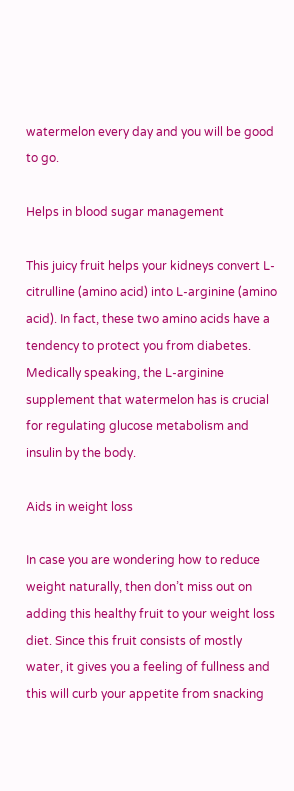watermelon every day and you will be good to go.

Helps in blood sugar management

This juicy fruit helps your kidneys convert L-citrulline (amino acid) into L-arginine (amino acid). In fact, these two amino acids have a tendency to protect you from diabetes. Medically speaking, the L-arginine supplement that watermelon has is crucial for regulating glucose metabolism and insulin by the body.

Aids in weight loss

In case you are wondering how to reduce weight naturally, then don’t miss out on adding this healthy fruit to your weight loss diet. Since this fruit consists of mostly water, it gives you a feeling of fullness and this will curb your appetite from snacking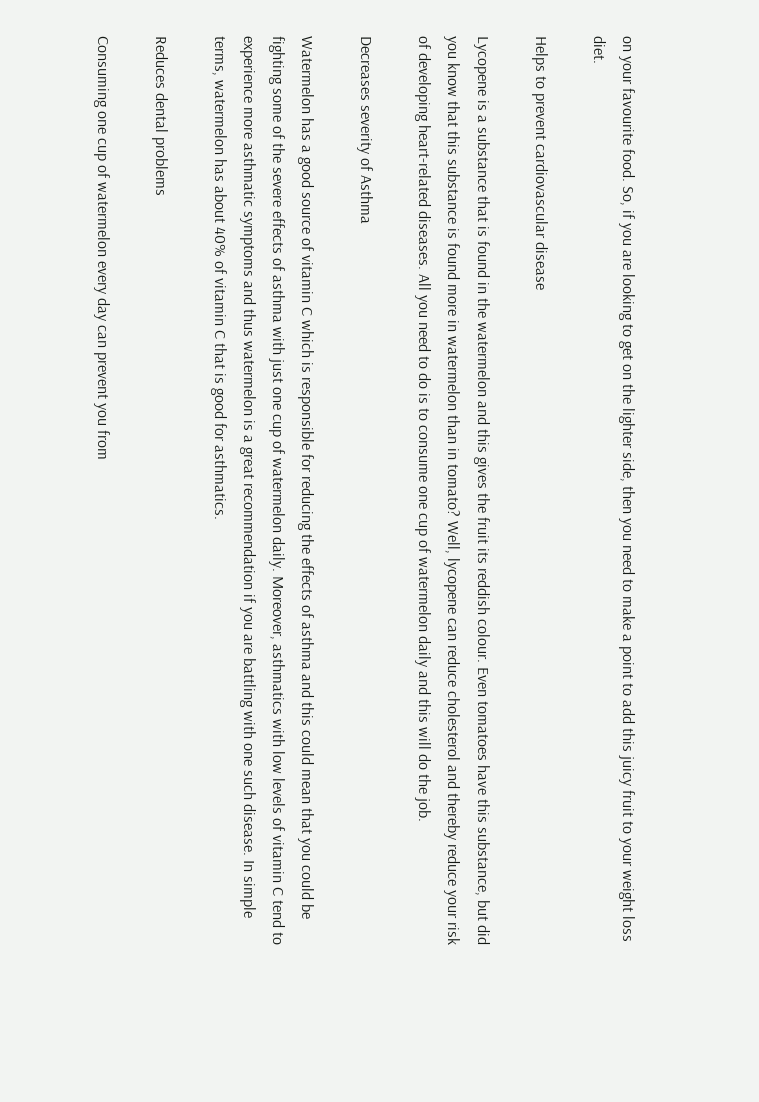on your favourite food. So, if you are looking to get on the lighter side, then you need to make a point to add this juicy fruit to your weight loss diet.

Helps to prevent cardiovascular disease

Lycopene is a substance that is found in the watermelon and this gives the fruit its reddish colour. Even tomatoes have this substance, but did you know that this substance is found more in watermelon than in tomato? Well, lycopene can reduce cholesterol and thereby reduce your risk of developing heart-related diseases. All you need to do is to consume one cup of watermelon daily and this will do the job.

Decreases severity of Asthma

Watermelon has a good source of vitamin C which is responsible for reducing the effects of asthma and this could mean that you could be fighting some of the severe effects of asthma with just one cup of watermelon daily. Moreover, asthmatics with low levels of vitamin C tend to experience more asthmatic symptoms and thus watermelon is a great recommendation if you are battling with one such disease. In simple terms, watermelon has about 40% of vitamin C that is good for asthmatics.

Reduces dental problems

Consuming one cup of watermelon every day can prevent you from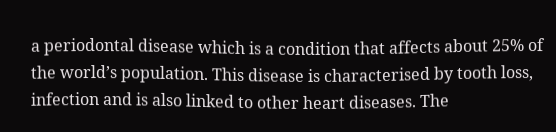a periodontal disease which is a condition that affects about 25% of the world’s population. This disease is characterised by tooth loss, infection and is also linked to other heart diseases. The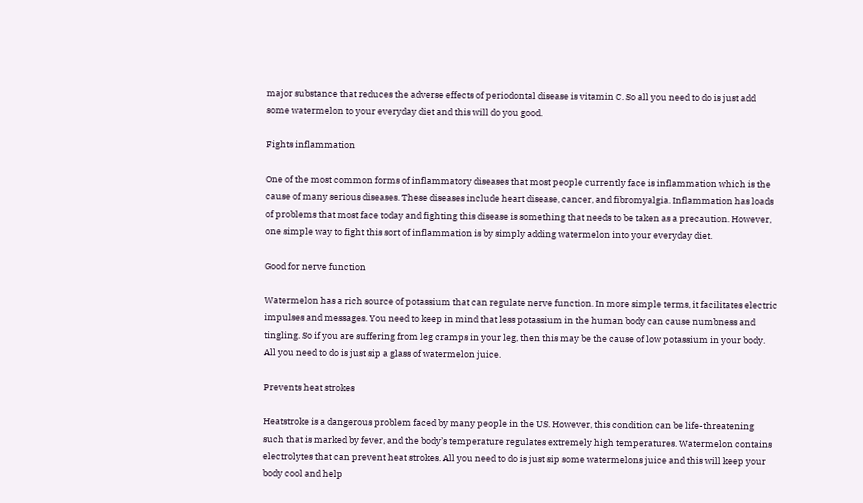major substance that reduces the adverse effects of periodontal disease is vitamin C. So all you need to do is just add some watermelon to your everyday diet and this will do you good.

Fights inflammation

One of the most common forms of inflammatory diseases that most people currently face is inflammation which is the cause of many serious diseases. These diseases include heart disease, cancer, and fibromyalgia. Inflammation has loads of problems that most face today and fighting this disease is something that needs to be taken as a precaution. However, one simple way to fight this sort of inflammation is by simply adding watermelon into your everyday diet.

Good for nerve function

Watermelon has a rich source of potassium that can regulate nerve function. In more simple terms, it facilitates electric impulses and messages. You need to keep in mind that less potassium in the human body can cause numbness and tingling. So if you are suffering from leg cramps in your leg, then this may be the cause of low potassium in your body. All you need to do is just sip a glass of watermelon juice.

Prevents heat strokes

Heatstroke is a dangerous problem faced by many people in the US. However, this condition can be life-threatening such that is marked by fever, and the body’s temperature regulates extremely high temperatures. Watermelon contains electrolytes that can prevent heat strokes. All you need to do is just sip some watermelons juice and this will keep your body cool and help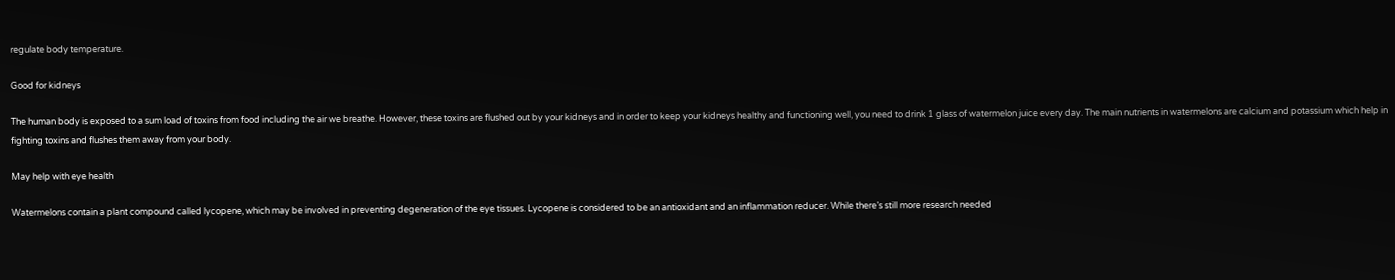regulate body temperature.

Good for kidneys

The human body is exposed to a sum load of toxins from food including the air we breathe. However, these toxins are flushed out by your kidneys and in order to keep your kidneys healthy and functioning well, you need to drink 1 glass of watermelon juice every day. The main nutrients in watermelons are calcium and potassium which help in fighting toxins and flushes them away from your body.

May help with eye health

Watermelons contain a plant compound called lycopene, which may be involved in preventing degeneration of the eye tissues. Lycopene is considered to be an antioxidant and an inflammation reducer. While there’s still more research needed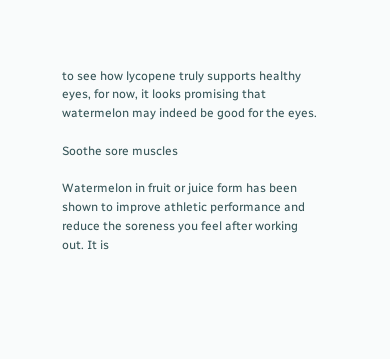to see how lycopene truly supports healthy eyes, for now, it looks promising that watermelon may indeed be good for the eyes.

Soothe sore muscles

Watermelon in fruit or juice form has been shown to improve athletic performance and reduce the soreness you feel after working out. It is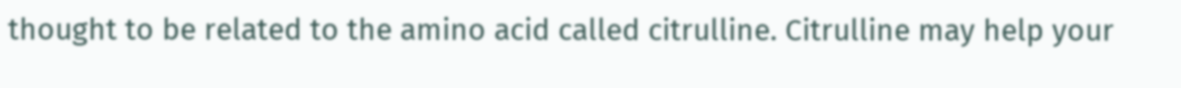thought to be related to the amino acid called citrulline. Citrulline may help your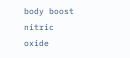body boost nitric oxide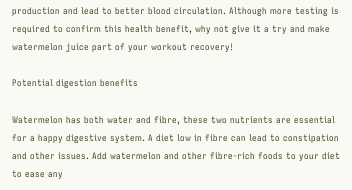production and lead to better blood circulation. Although more testing is required to confirm this health benefit, why not give it a try and make watermelon juice part of your workout recovery!

Potential digestion benefits

Watermelon has both water and fibre, these two nutrients are essential for a happy digestive system. A diet low in fibre can lead to constipation and other issues. Add watermelon and other fibre-rich foods to your diet to ease any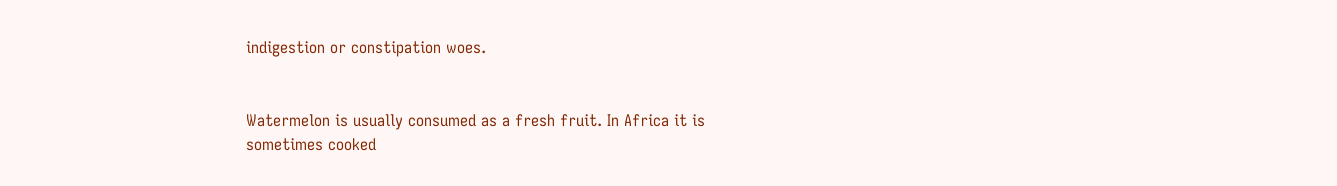indigestion or constipation woes.


Watermelon is usually consumed as a fresh fruit. In Africa it is sometimes cooked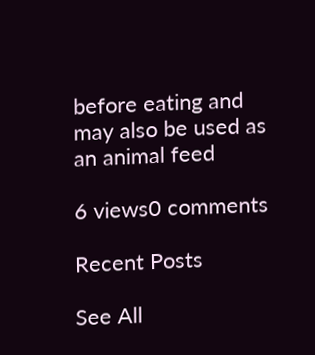before eating and may also be used as an animal feed

6 views0 comments

Recent Posts

See All